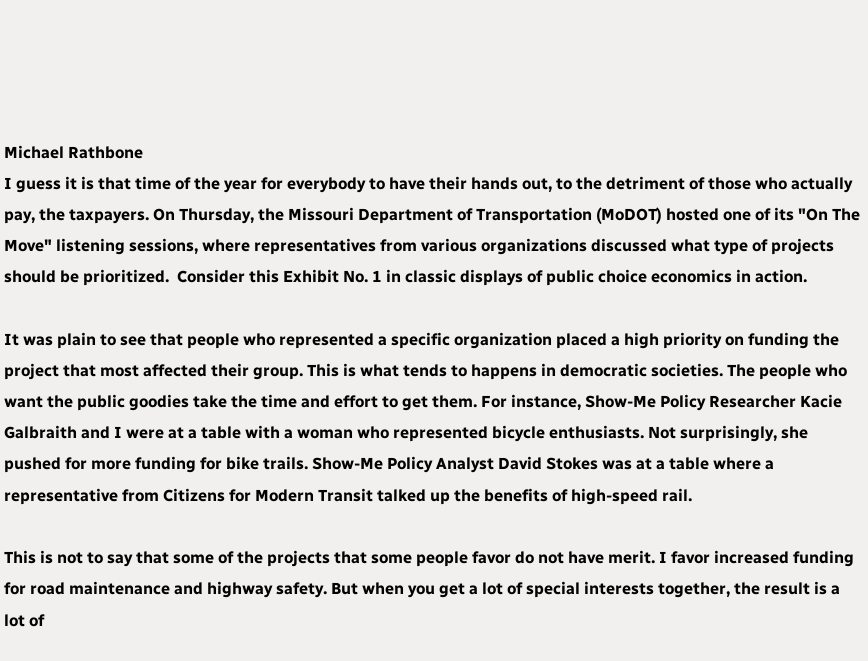Michael Rathbone
I guess it is that time of the year for everybody to have their hands out, to the detriment of those who actually pay, the taxpayers. On Thursday, the Missouri Department of Transportation (MoDOT) hosted one of its "On The Move" listening sessions, where representatives from various organizations discussed what type of projects should be prioritized.  Consider this Exhibit No. 1 in classic displays of public choice economics in action.

It was plain to see that people who represented a specific organization placed a high priority on funding the project that most affected their group. This is what tends to happens in democratic societies. The people who want the public goodies take the time and effort to get them. For instance, Show-Me Policy Researcher Kacie Galbraith and I were at a table with a woman who represented bicycle enthusiasts. Not surprisingly, she pushed for more funding for bike trails. Show-Me Policy Analyst David Stokes was at a table where a representative from Citizens for Modern Transit talked up the benefits of high-speed rail.

This is not to say that some of the projects that some people favor do not have merit. I favor increased funding for road maintenance and highway safety. But when you get a lot of special interests together, the result is a lot of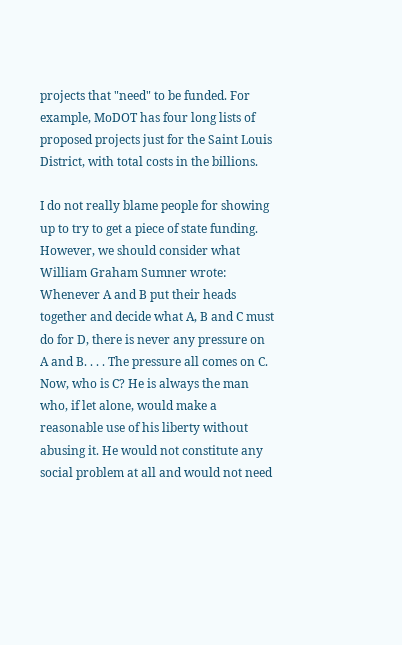projects that "need" to be funded. For example, MoDOT has four long lists of proposed projects just for the Saint Louis District, with total costs in the billions.

I do not really blame people for showing up to try to get a piece of state funding. However, we should consider what William Graham Sumner wrote:
Whenever A and B put their heads together and decide what A, B and C must do for D, there is never any pressure on A and B. . . . The pressure all comes on C. Now, who is C? He is always the man who, if let alone, would make a reasonable use of his liberty without abusing it. He would not constitute any social problem at all and would not need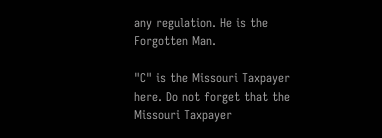any regulation. He is the Forgotten Man.

"C" is the Missouri Taxpayer here. Do not forget that the Missouri Taxpayer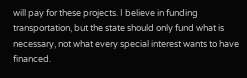will pay for these projects. I believe in funding transportation, but the state should only fund what is necessary, not what every special interest wants to have financed.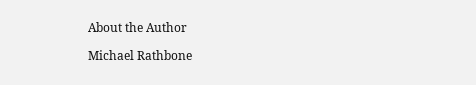About the Author

Michael Rathbone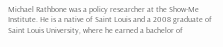Michael Rathbone was a policy researcher at the Show-Me Institute. He is a native of Saint Louis and a 2008 graduate of Saint Louis University, where he earned a bachelor of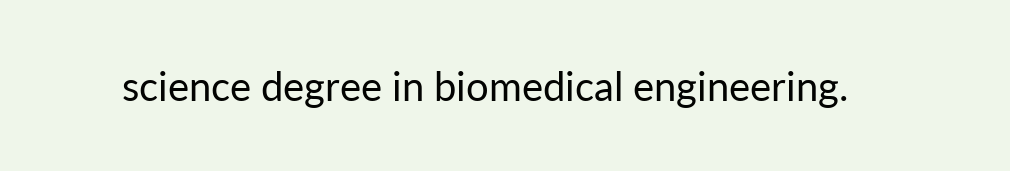science degree in biomedical engineering.